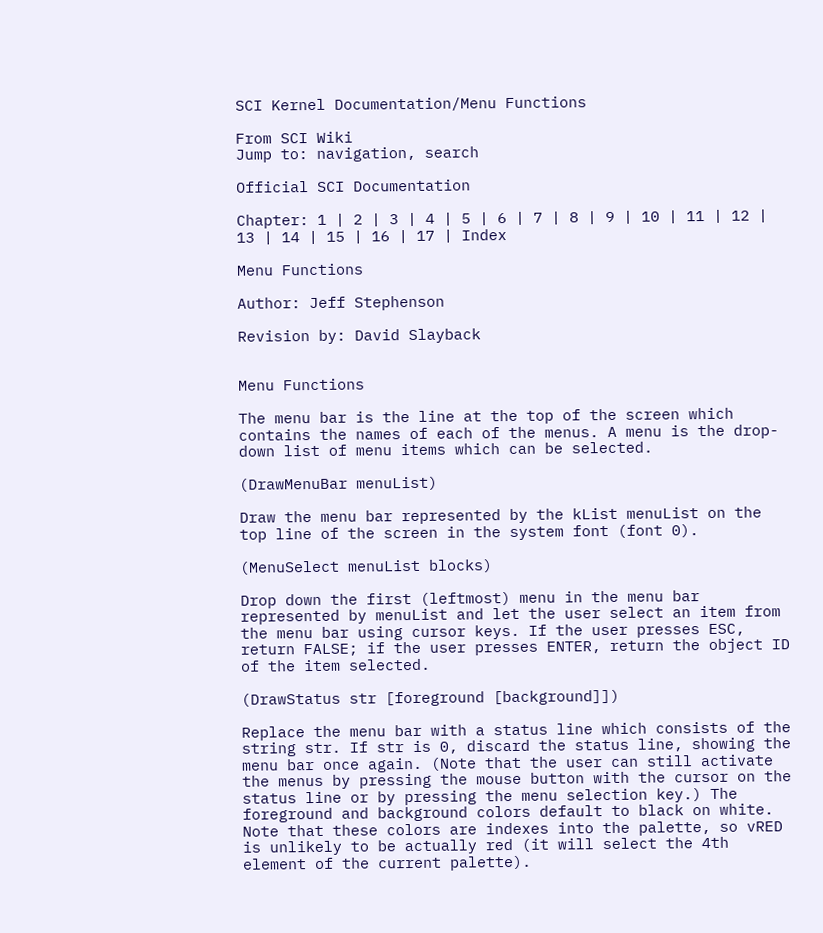SCI Kernel Documentation/Menu Functions

From SCI Wiki
Jump to: navigation, search

Official SCI Documentation

Chapter: 1 | 2 | 3 | 4 | 5 | 6 | 7 | 8 | 9 | 10 | 11 | 12 | 13 | 14 | 15 | 16 | 17 | Index

Menu Functions

Author: Jeff Stephenson

Revision by: David Slayback


Menu Functions

The menu bar is the line at the top of the screen which contains the names of each of the menus. A menu is the drop-down list of menu items which can be selected.

(DrawMenuBar menuList)

Draw the menu bar represented by the kList menuList on the top line of the screen in the system font (font 0).

(MenuSelect menuList blocks)

Drop down the first (leftmost) menu in the menu bar represented by menuList and let the user select an item from the menu bar using cursor keys. If the user presses ESC, return FALSE; if the user presses ENTER, return the object ID of the item selected.

(DrawStatus str [foreground [background]])

Replace the menu bar with a status line which consists of the string str. If str is 0, discard the status line, showing the menu bar once again. (Note that the user can still activate the menus by pressing the mouse button with the cursor on the status line or by pressing the menu selection key.) The foreground and background colors default to black on white. Note that these colors are indexes into the palette, so vRED is unlikely to be actually red (it will select the 4th element of the current palette).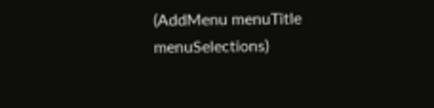(AddMenu menuTitle menuSelections)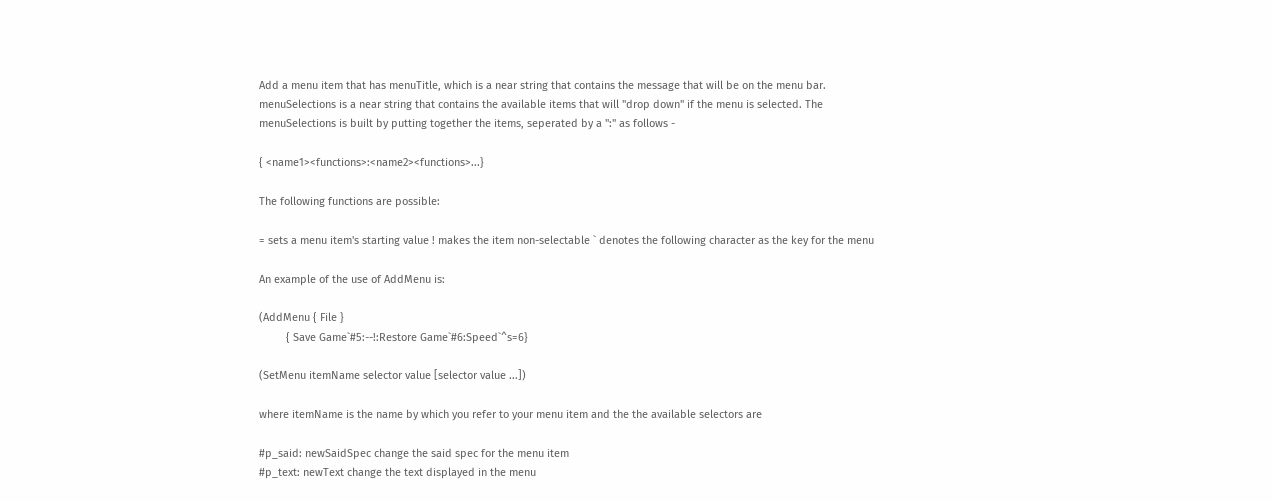Add a menu item that has menuTitle, which is a near string that contains the message that will be on the menu bar. menuSelections is a near string that contains the available items that will "drop down" if the menu is selected. The menuSelections is built by putting together the items, seperated by a ":" as follows -

{ <name1><functions>:<name2><functions>...}

The following functions are possible:

= sets a menu item's starting value ! makes the item non-selectable ` denotes the following character as the key for the menu

An example of the use of AddMenu is:

(AddMenu { File }
         { Save Game`#5:--!:Restore Game`#6:Speed`^s=6}

(SetMenu itemName selector value [selector value ...])

where itemName is the name by which you refer to your menu item and the the available selectors are

#p_said: newSaidSpec change the said spec for the menu item
#p_text: newText change the text displayed in the menu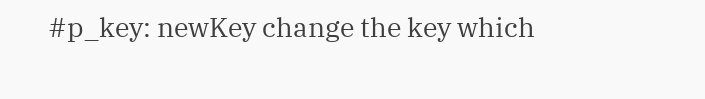#p_key: newKey change the key which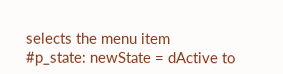selects the menu item
#p_state: newState = dActive to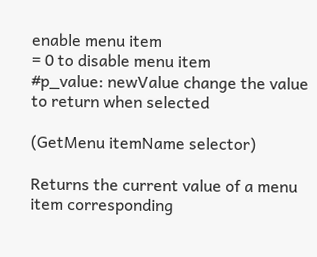enable menu item
= 0 to disable menu item
#p_value: newValue change the value to return when selected

(GetMenu itemName selector)

Returns the current value of a menu item corresponding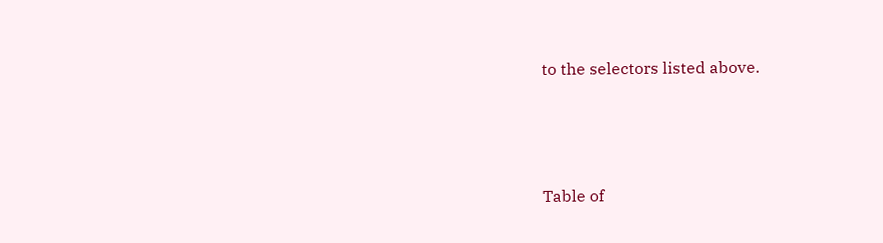to the selectors listed above.




Table of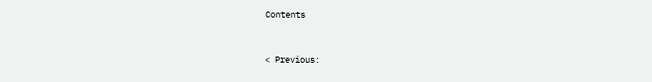Contents


< Previous: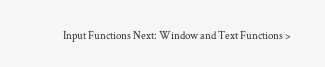Input Functions Next: Window and Text Functions >